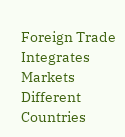Foreign Trade Integrates Markets Different Countries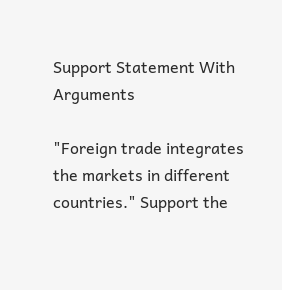Support Statement With Arguments

"Foreign trade integrates the markets in different countries." Support the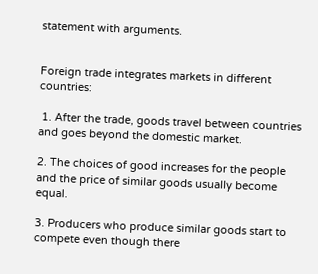statement with arguments.


Foreign trade integrates markets in different countries:

 1. After the trade, goods travel between countries and goes beyond the domestic market.

2. The choices of good increases for the people and the price of similar goods usually become equal.

3. Producers who produce similar goods start to compete even though there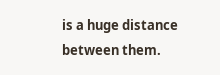is a huge distance between them.